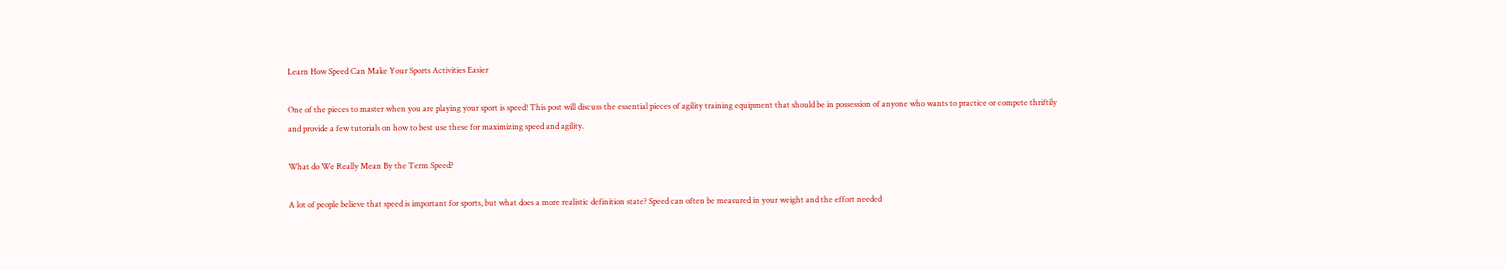Learn How Speed Can Make Your Sports Activities Easier

One of the pieces to master when you are playing your sport is speed! This post will discuss the essential pieces of agility training equipment that should be in possession of anyone who wants to practice or compete thriftily and provide a few tutorials on how to best use these for maximizing speed and agility.

What do We Really Mean By the Term Speed?

A lot of people believe that speed is important for sports, but what does a more realistic definition state? Speed can often be measured in your weight and the effort needed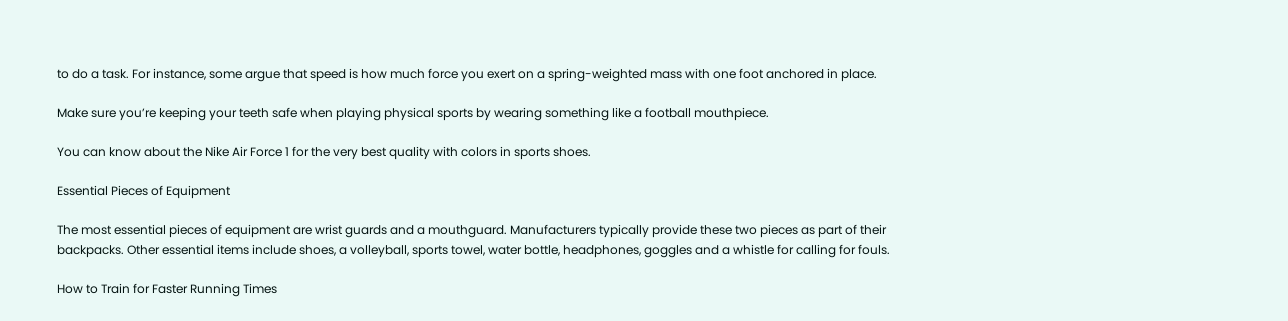to do a task. For instance, some argue that speed is how much force you exert on a spring-weighted mass with one foot anchored in place.

Make sure you’re keeping your teeth safe when playing physical sports by wearing something like a football mouthpiece.

You can know about the Nike Air Force 1 for the very best quality with colors in sports shoes.

Essential Pieces of Equipment

The most essential pieces of equipment are wrist guards and a mouthguard. Manufacturers typically provide these two pieces as part of their backpacks. Other essential items include shoes, a volleyball, sports towel, water bottle, headphones, goggles and a whistle for calling for fouls.

How to Train for Faster Running Times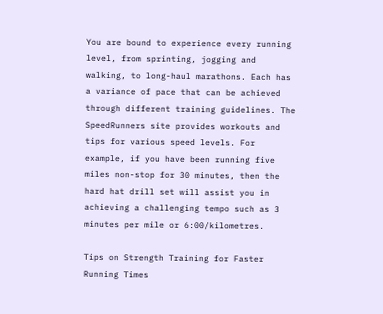You are bound to experience every running level, from sprinting, jogging and walking, to long-haul marathons. Each has a variance of pace that can be achieved through different training guidelines. The SpeedRunners site provides workouts and tips for various speed levels. For example, if you have been running five miles non-stop for 30 minutes, then the hard hat drill set will assist you in achieving a challenging tempo such as 3 minutes per mile or 6:00/kilometres.

Tips on Strength Training for Faster Running Times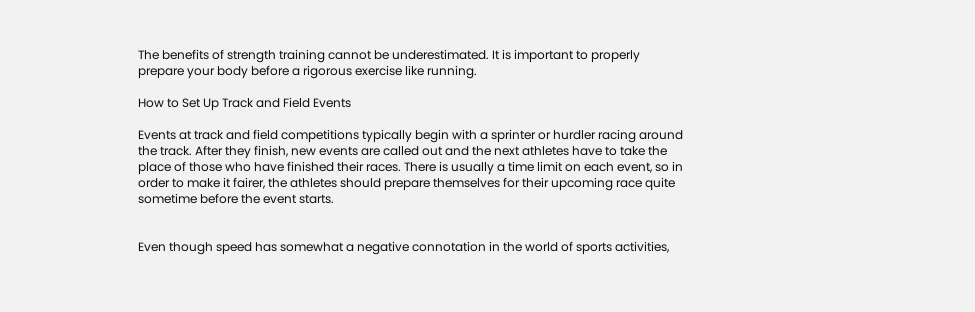The benefits of strength training cannot be underestimated. It is important to properly prepare your body before a rigorous exercise like running.

How to Set Up Track and Field Events

Events at track and field competitions typically begin with a sprinter or hurdler racing around the track. After they finish, new events are called out and the next athletes have to take the place of those who have finished their races. There is usually a time limit on each event, so in order to make it fairer, the athletes should prepare themselves for their upcoming race quite sometime before the event starts.


Even though speed has somewhat a negative connotation in the world of sports activities,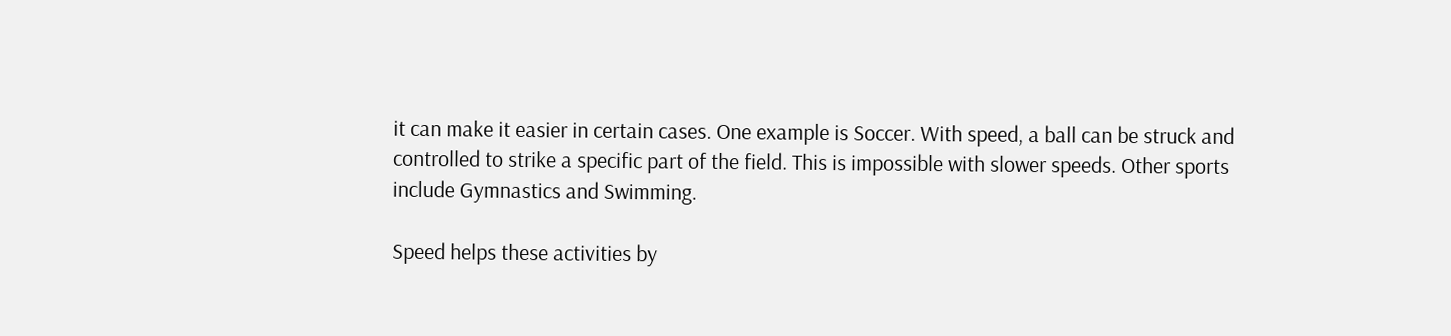it can make it easier in certain cases. One example is Soccer. With speed, a ball can be struck and controlled to strike a specific part of the field. This is impossible with slower speeds. Other sports include Gymnastics and Swimming.

Speed helps these activities by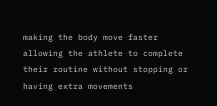making the body move faster allowing the athlete to complete their routine without stopping or having extra movements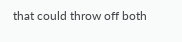that could throw off both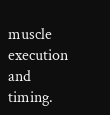muscle execution and timing.